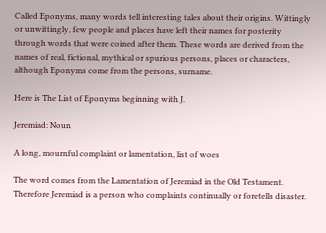Called Eponyms, many words tell interesting tales about their origins. Wittingly or unwittingly, few people and places have left their names for posterity through words that were coined after them. These words are derived from the names of real, fictional, mythical or spurious persons, places or characters, although Eponyms come from the persons, surname.

Here is The List of Eponyms beginning with J.

Jeremiad: Noun

A long, mournful complaint or lamentation, list of woes

The word comes from the Lamentation of Jeremiad in the Old Testament. Therefore Jeremiad is a person who complaints continually or foretells disaster.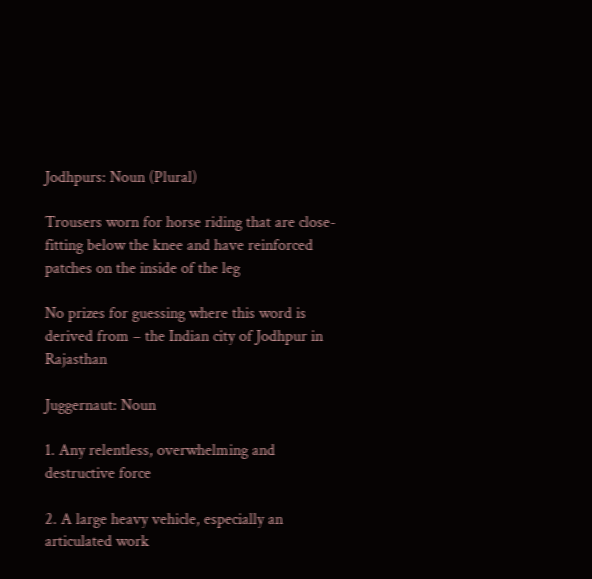Jodhpurs: Noun (Plural)

Trousers worn for horse riding that are close-fitting below the knee and have reinforced patches on the inside of the leg

No prizes for guessing where this word is derived from – the Indian city of Jodhpur in Rajasthan

Juggernaut: Noun

1. Any relentless, overwhelming and destructive force

2. A large heavy vehicle, especially an articulated work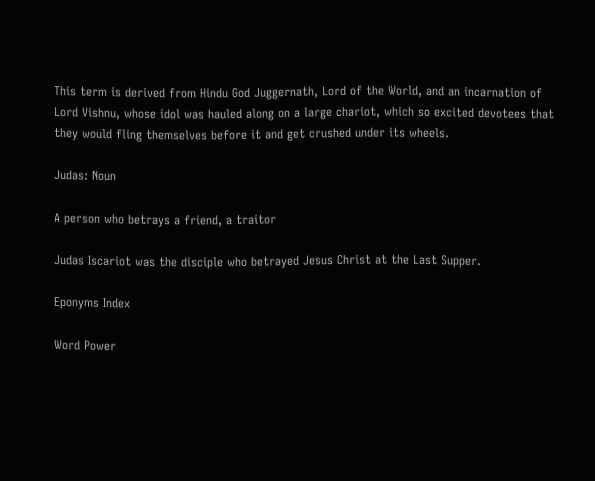This term is derived from Hindu God Juggernath, Lord of the World, and an incarnation of Lord Vishnu, whose idol was hauled along on a large chariot, which so excited devotees that they would fling themselves before it and get crushed under its wheels.

Judas: Noun

A person who betrays a friend, a traitor

Judas Iscariot was the disciple who betrayed Jesus Christ at the Last Supper.

Eponyms Index

Word Power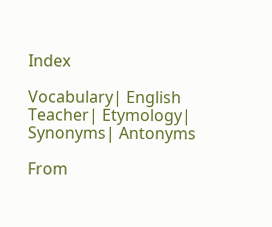Index

Vocabulary| English Teacher| Etymology| Synonyms| Antonyms

From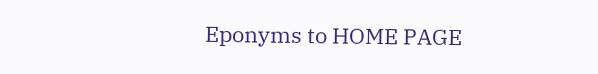Eponyms to HOME PAGE